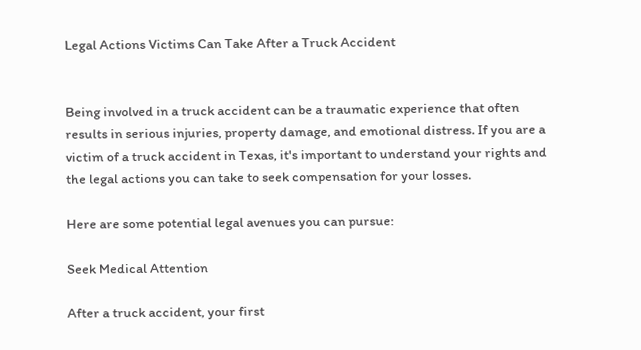Legal Actions Victims Can Take After a Truck Accident


Being involved in a truck accident can be a traumatic experience that often results in serious injuries, property damage, and emotional distress. If you are a victim of a truck accident in Texas, it's important to understand your rights and the legal actions you can take to seek compensation for your losses.

Here are some potential legal avenues you can pursue:

Seek Medical Attention

After a truck accident, your first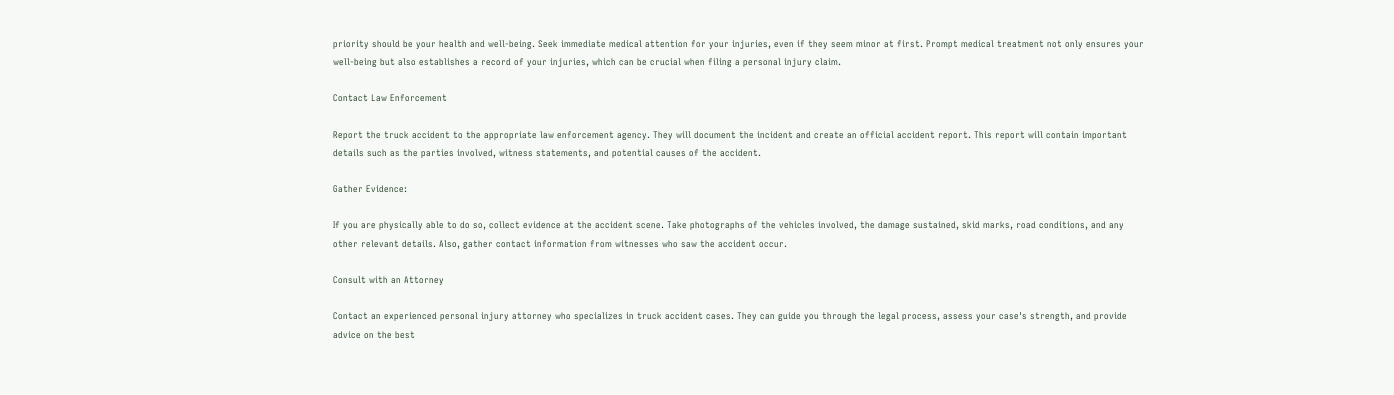priority should be your health and well-being. Seek immediate medical attention for your injuries, even if they seem minor at first. Prompt medical treatment not only ensures your well-being but also establishes a record of your injuries, which can be crucial when filing a personal injury claim.

Contact Law Enforcement

Report the truck accident to the appropriate law enforcement agency. They will document the incident and create an official accident report. This report will contain important details such as the parties involved, witness statements, and potential causes of the accident.

Gather Evidence:

If you are physically able to do so, collect evidence at the accident scene. Take photographs of the vehicles involved, the damage sustained, skid marks, road conditions, and any other relevant details. Also, gather contact information from witnesses who saw the accident occur.

Consult with an Attorney

Contact an experienced personal injury attorney who specializes in truck accident cases. They can guide you through the legal process, assess your case's strength, and provide advice on the best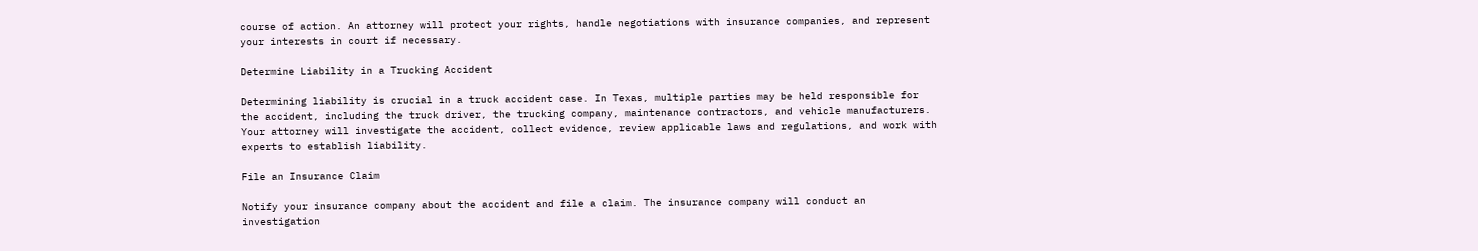course of action. An attorney will protect your rights, handle negotiations with insurance companies, and represent your interests in court if necessary.

Determine Liability in a Trucking Accident

Determining liability is crucial in a truck accident case. In Texas, multiple parties may be held responsible for the accident, including the truck driver, the trucking company, maintenance contractors, and vehicle manufacturers. Your attorney will investigate the accident, collect evidence, review applicable laws and regulations, and work with experts to establish liability.

File an Insurance Claim

Notify your insurance company about the accident and file a claim. The insurance company will conduct an investigation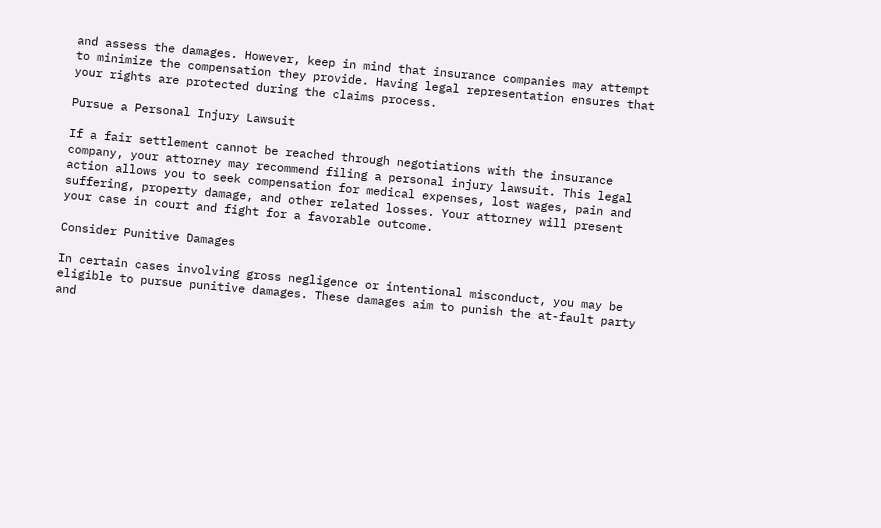and assess the damages. However, keep in mind that insurance companies may attempt to minimize the compensation they provide. Having legal representation ensures that your rights are protected during the claims process.

Pursue a Personal Injury Lawsuit

If a fair settlement cannot be reached through negotiations with the insurance company, your attorney may recommend filing a personal injury lawsuit. This legal action allows you to seek compensation for medical expenses, lost wages, pain and suffering, property damage, and other related losses. Your attorney will present your case in court and fight for a favorable outcome.

Consider Punitive Damages

In certain cases involving gross negligence or intentional misconduct, you may be eligible to pursue punitive damages. These damages aim to punish the at-fault party and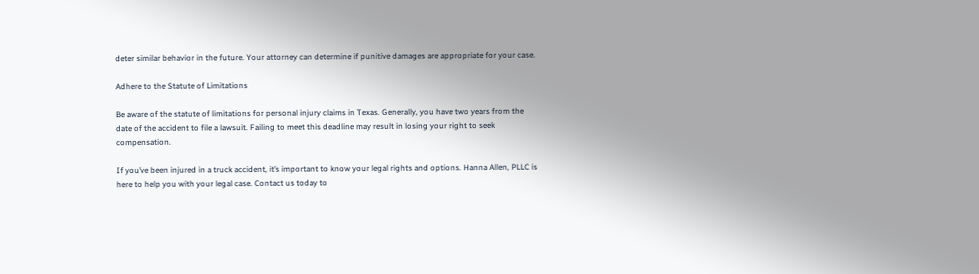deter similar behavior in the future. Your attorney can determine if punitive damages are appropriate for your case.

Adhere to the Statute of Limitations

Be aware of the statute of limitations for personal injury claims in Texas. Generally, you have two years from the date of the accident to file a lawsuit. Failing to meet this deadline may result in losing your right to seek compensation.

If you’ve been injured in a truck accident, it’s important to know your legal rights and options. Hanna Allen, PLLC is here to help you with your legal case. Contact us today to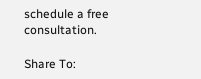schedule a free consultation.

Share To: